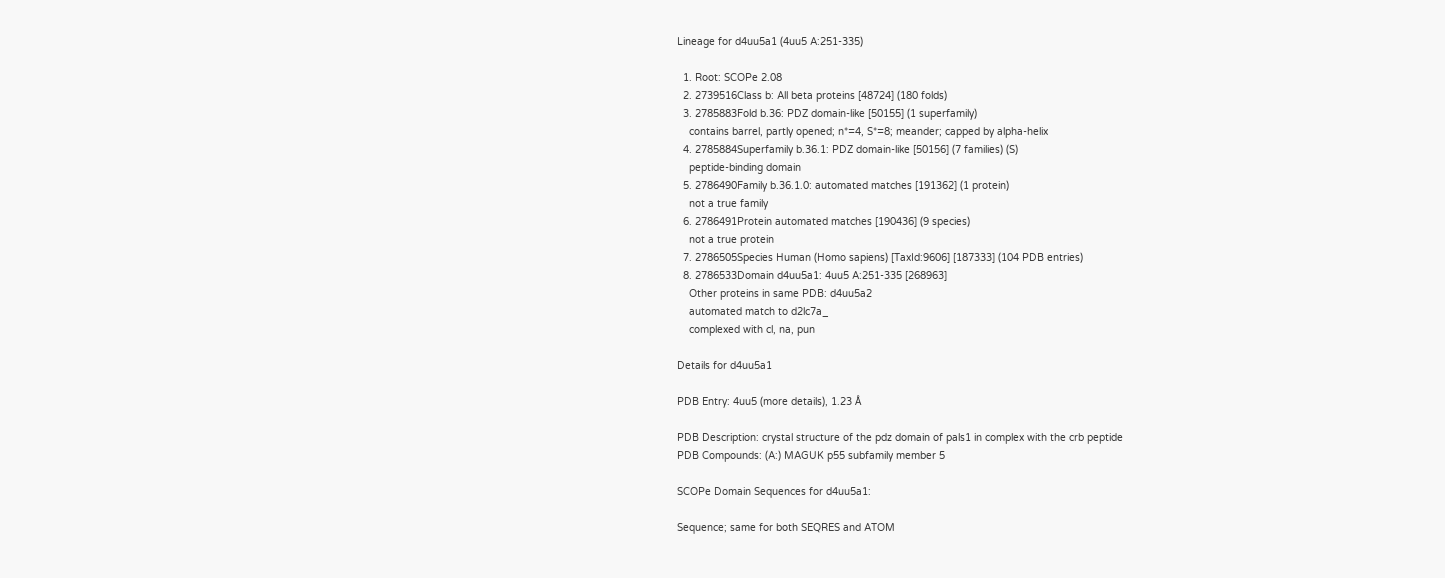Lineage for d4uu5a1 (4uu5 A:251-335)

  1. Root: SCOPe 2.08
  2. 2739516Class b: All beta proteins [48724] (180 folds)
  3. 2785883Fold b.36: PDZ domain-like [50155] (1 superfamily)
    contains barrel, partly opened; n*=4, S*=8; meander; capped by alpha-helix
  4. 2785884Superfamily b.36.1: PDZ domain-like [50156] (7 families) (S)
    peptide-binding domain
  5. 2786490Family b.36.1.0: automated matches [191362] (1 protein)
    not a true family
  6. 2786491Protein automated matches [190436] (9 species)
    not a true protein
  7. 2786505Species Human (Homo sapiens) [TaxId:9606] [187333] (104 PDB entries)
  8. 2786533Domain d4uu5a1: 4uu5 A:251-335 [268963]
    Other proteins in same PDB: d4uu5a2
    automated match to d2lc7a_
    complexed with cl, na, pun

Details for d4uu5a1

PDB Entry: 4uu5 (more details), 1.23 Å

PDB Description: crystal structure of the pdz domain of pals1 in complex with the crb peptide
PDB Compounds: (A:) MAGUK p55 subfamily member 5

SCOPe Domain Sequences for d4uu5a1:

Sequence; same for both SEQRES and ATOM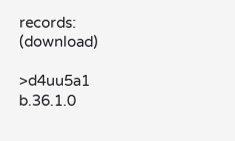records: (download)

>d4uu5a1 b.36.1.0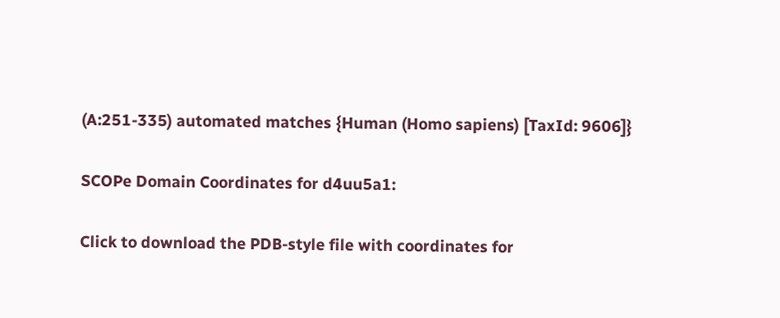(A:251-335) automated matches {Human (Homo sapiens) [TaxId: 9606]}

SCOPe Domain Coordinates for d4uu5a1:

Click to download the PDB-style file with coordinates for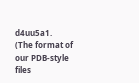d4uu5a1.
(The format of our PDB-style files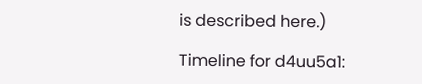is described here.)

Timeline for d4uu5a1: